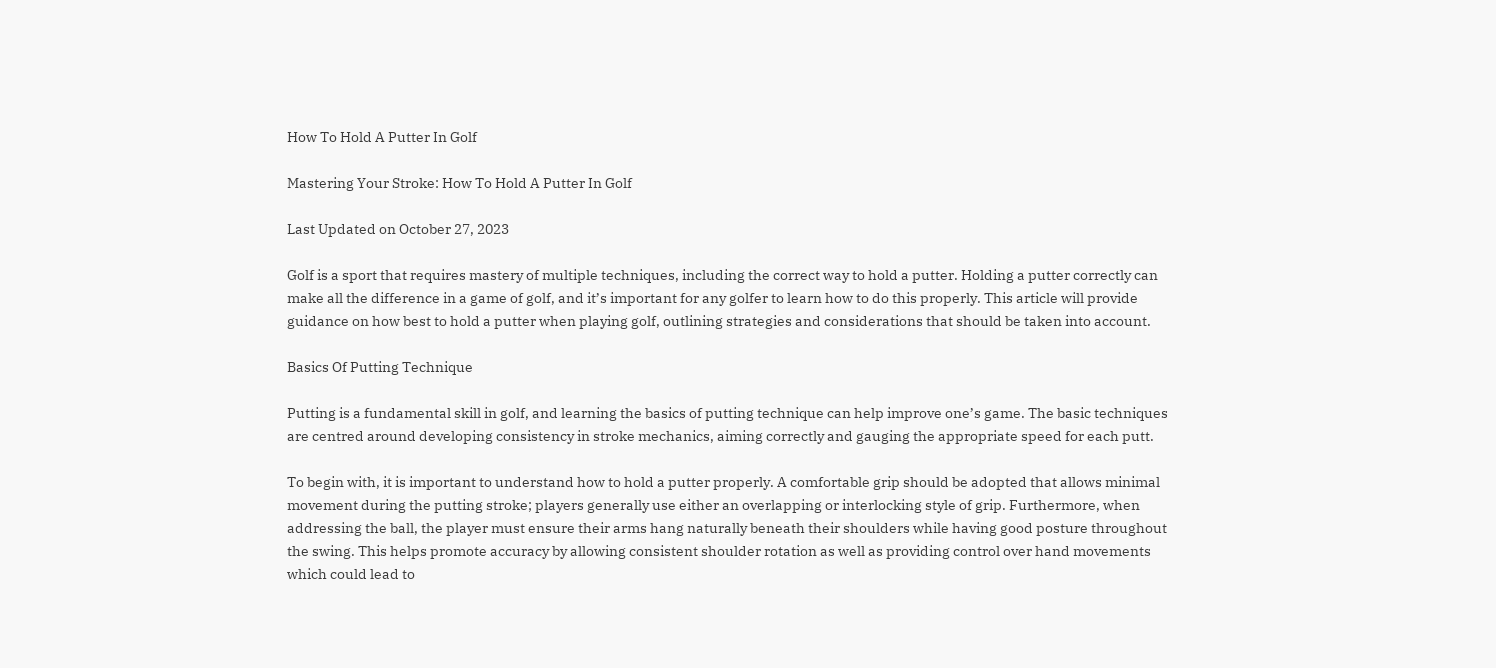How To Hold A Putter In Golf

Mastering Your Stroke: How To Hold A Putter In Golf

Last Updated on October 27, 2023

Golf is a sport that requires mastery of multiple techniques, including the correct way to hold a putter. Holding a putter correctly can make all the difference in a game of golf, and it’s important for any golfer to learn how to do this properly. This article will provide guidance on how best to hold a putter when playing golf, outlining strategies and considerations that should be taken into account.

Basics Of Putting Technique

Putting is a fundamental skill in golf, and learning the basics of putting technique can help improve one’s game. The basic techniques are centred around developing consistency in stroke mechanics, aiming correctly and gauging the appropriate speed for each putt.

To begin with, it is important to understand how to hold a putter properly. A comfortable grip should be adopted that allows minimal movement during the putting stroke; players generally use either an overlapping or interlocking style of grip. Furthermore, when addressing the ball, the player must ensure their arms hang naturally beneath their shoulders while having good posture throughout the swing. This helps promote accuracy by allowing consistent shoulder rotation as well as providing control over hand movements which could lead to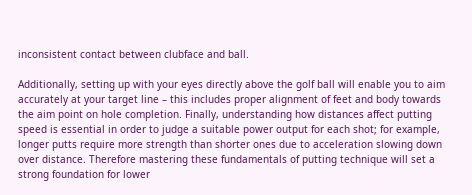inconsistent contact between clubface and ball.

Additionally, setting up with your eyes directly above the golf ball will enable you to aim accurately at your target line – this includes proper alignment of feet and body towards the aim point on hole completion. Finally, understanding how distances affect putting speed is essential in order to judge a suitable power output for each shot; for example, longer putts require more strength than shorter ones due to acceleration slowing down over distance. Therefore mastering these fundamentals of putting technique will set a strong foundation for lower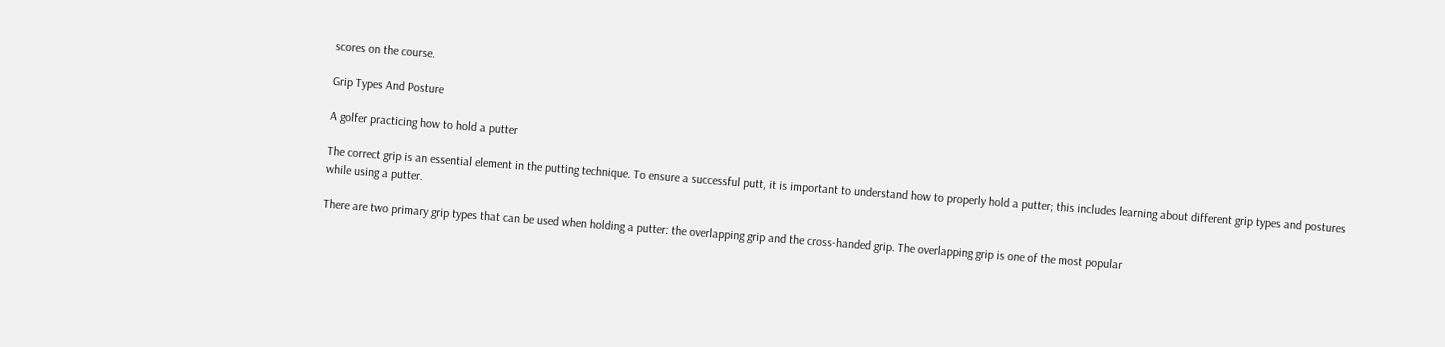scores on the course.

Grip Types And Posture

A golfer practicing how to hold a putter

The correct grip is an essential element in the putting technique. To ensure a successful putt, it is important to understand how to properly hold a putter; this includes learning about different grip types and postures while using a putter.

There are two primary grip types that can be used when holding a putter: the overlapping grip and the cross-handed grip. The overlapping grip is one of the most popular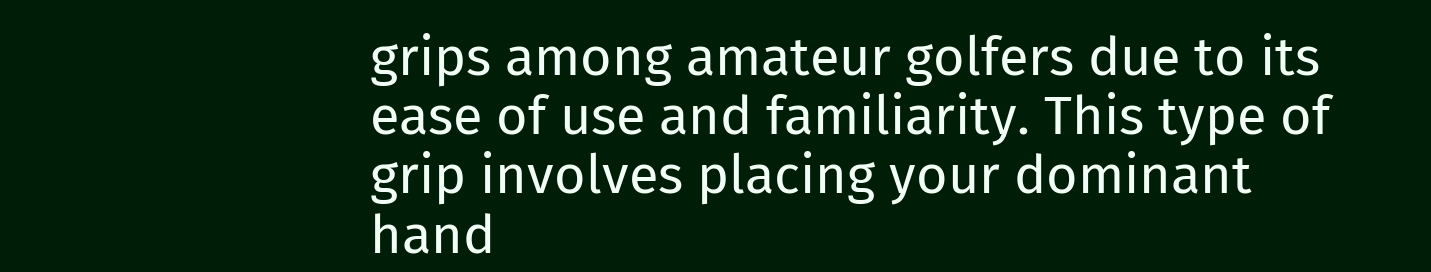grips among amateur golfers due to its ease of use and familiarity. This type of grip involves placing your dominant hand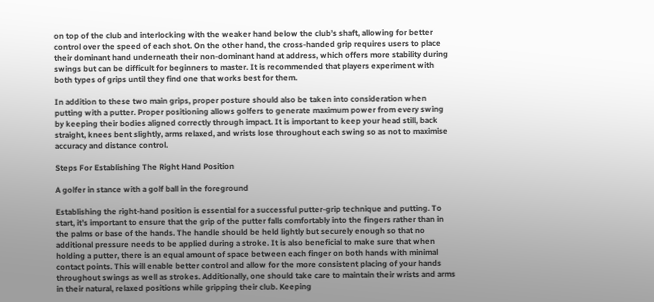on top of the club and interlocking with the weaker hand below the club’s shaft, allowing for better control over the speed of each shot. On the other hand, the cross-handed grip requires users to place their dominant hand underneath their non-dominant hand at address, which offers more stability during swings but can be difficult for beginners to master. It is recommended that players experiment with both types of grips until they find one that works best for them.

In addition to these two main grips, proper posture should also be taken into consideration when putting with a putter. Proper positioning allows golfers to generate maximum power from every swing by keeping their bodies aligned correctly through impact. It is important to keep your head still, back straight, knees bent slightly, arms relaxed, and wrists lose throughout each swing so as not to maximise accuracy and distance control.

Steps For Establishing The Right Hand Position

A golfer in stance with a golf ball in the foreground

Establishing the right-hand position is essential for a successful putter-grip technique and putting. To start, it’s important to ensure that the grip of the putter falls comfortably into the fingers rather than in the palms or base of the hands. The handle should be held lightly but securely enough so that no additional pressure needs to be applied during a stroke. It is also beneficial to make sure that when holding a putter, there is an equal amount of space between each finger on both hands with minimal contact points. This will enable better control and allow for the more consistent placing of your hands throughout swings as well as strokes. Additionally, one should take care to maintain their wrists and arms in their natural, relaxed positions while gripping their club. Keeping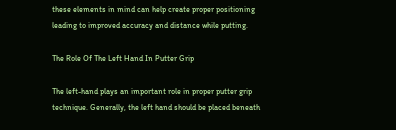these elements in mind can help create proper positioning leading to improved accuracy and distance while putting.

The Role Of The Left Hand In Putter Grip

The left-hand plays an important role in proper putter grip technique. Generally, the left hand should be placed beneath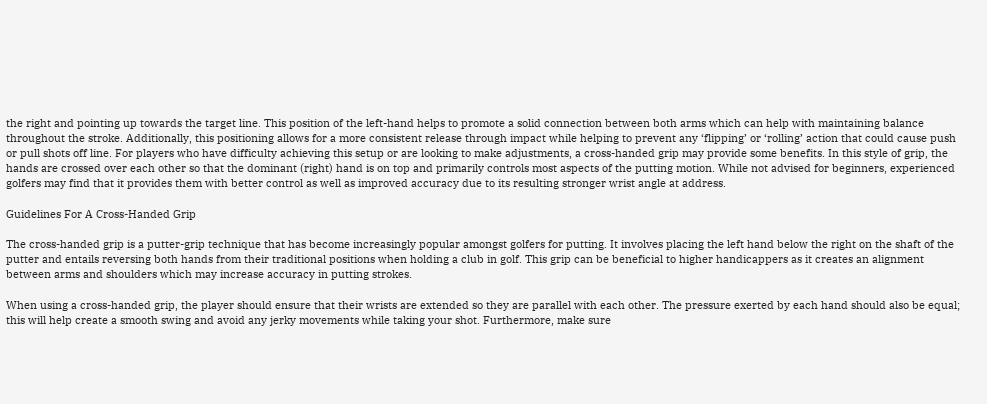the right and pointing up towards the target line. This position of the left-hand helps to promote a solid connection between both arms which can help with maintaining balance throughout the stroke. Additionally, this positioning allows for a more consistent release through impact while helping to prevent any ‘flipping’ or ‘rolling’ action that could cause push or pull shots off line. For players who have difficulty achieving this setup or are looking to make adjustments, a cross-handed grip may provide some benefits. In this style of grip, the hands are crossed over each other so that the dominant (right) hand is on top and primarily controls most aspects of the putting motion. While not advised for beginners, experienced golfers may find that it provides them with better control as well as improved accuracy due to its resulting stronger wrist angle at address.

Guidelines For A Cross-Handed Grip

The cross-handed grip is a putter-grip technique that has become increasingly popular amongst golfers for putting. It involves placing the left hand below the right on the shaft of the putter and entails reversing both hands from their traditional positions when holding a club in golf. This grip can be beneficial to higher handicappers as it creates an alignment between arms and shoulders which may increase accuracy in putting strokes.

When using a cross-handed grip, the player should ensure that their wrists are extended so they are parallel with each other. The pressure exerted by each hand should also be equal; this will help create a smooth swing and avoid any jerky movements while taking your shot. Furthermore, make sure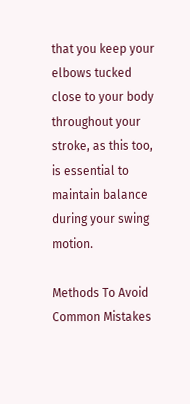that you keep your elbows tucked close to your body throughout your stroke, as this too, is essential to maintain balance during your swing motion.

Methods To Avoid Common Mistakes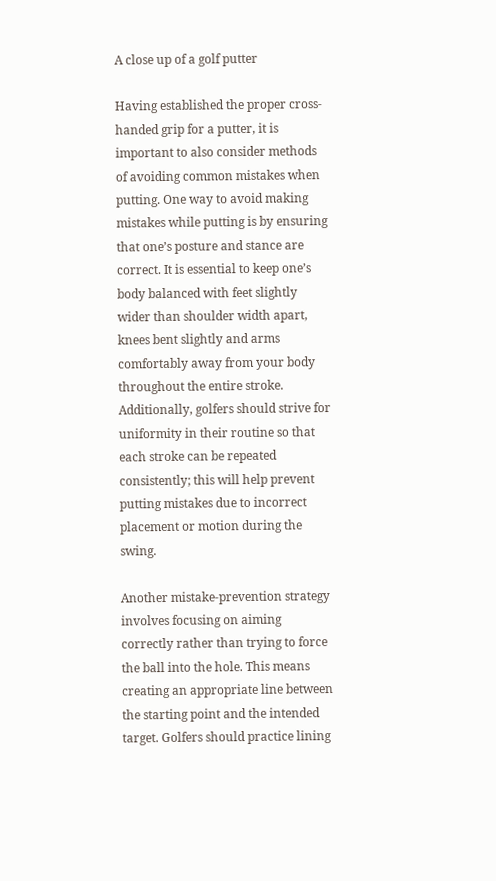A close up of a golf putter

Having established the proper cross-handed grip for a putter, it is important to also consider methods of avoiding common mistakes when putting. One way to avoid making mistakes while putting is by ensuring that one’s posture and stance are correct. It is essential to keep one’s body balanced with feet slightly wider than shoulder width apart, knees bent slightly and arms comfortably away from your body throughout the entire stroke. Additionally, golfers should strive for uniformity in their routine so that each stroke can be repeated consistently; this will help prevent putting mistakes due to incorrect placement or motion during the swing.

Another mistake-prevention strategy involves focusing on aiming correctly rather than trying to force the ball into the hole. This means creating an appropriate line between the starting point and the intended target. Golfers should practice lining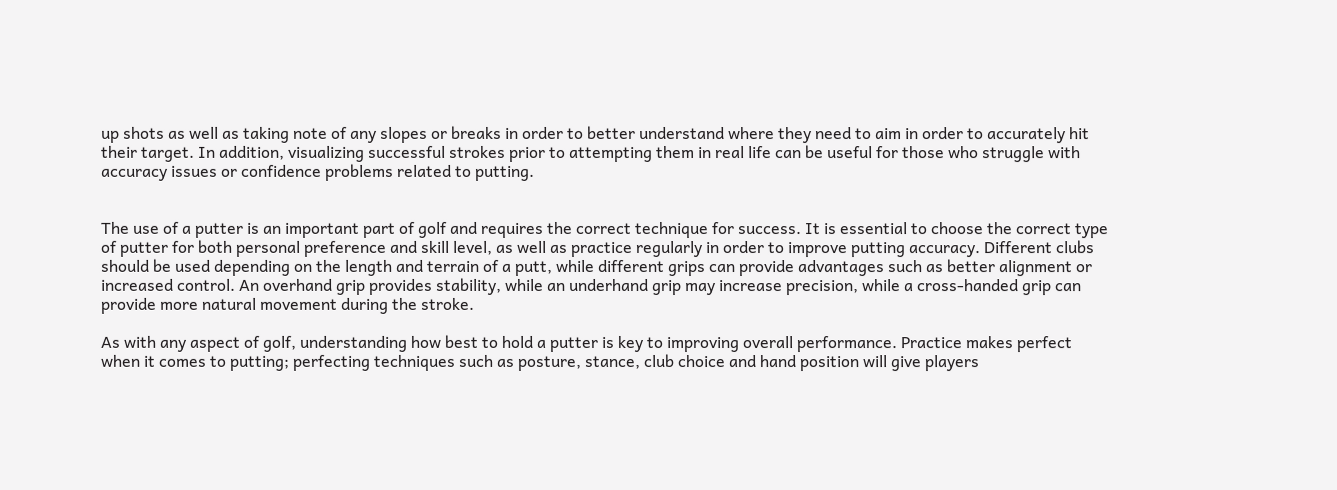up shots as well as taking note of any slopes or breaks in order to better understand where they need to aim in order to accurately hit their target. In addition, visualizing successful strokes prior to attempting them in real life can be useful for those who struggle with accuracy issues or confidence problems related to putting.


The use of a putter is an important part of golf and requires the correct technique for success. It is essential to choose the correct type of putter for both personal preference and skill level, as well as practice regularly in order to improve putting accuracy. Different clubs should be used depending on the length and terrain of a putt, while different grips can provide advantages such as better alignment or increased control. An overhand grip provides stability, while an underhand grip may increase precision, while a cross-handed grip can provide more natural movement during the stroke.

As with any aspect of golf, understanding how best to hold a putter is key to improving overall performance. Practice makes perfect when it comes to putting; perfecting techniques such as posture, stance, club choice and hand position will give players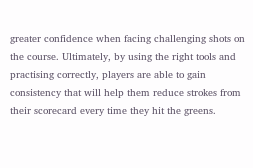greater confidence when facing challenging shots on the course. Ultimately, by using the right tools and practising correctly, players are able to gain consistency that will help them reduce strokes from their scorecard every time they hit the greens.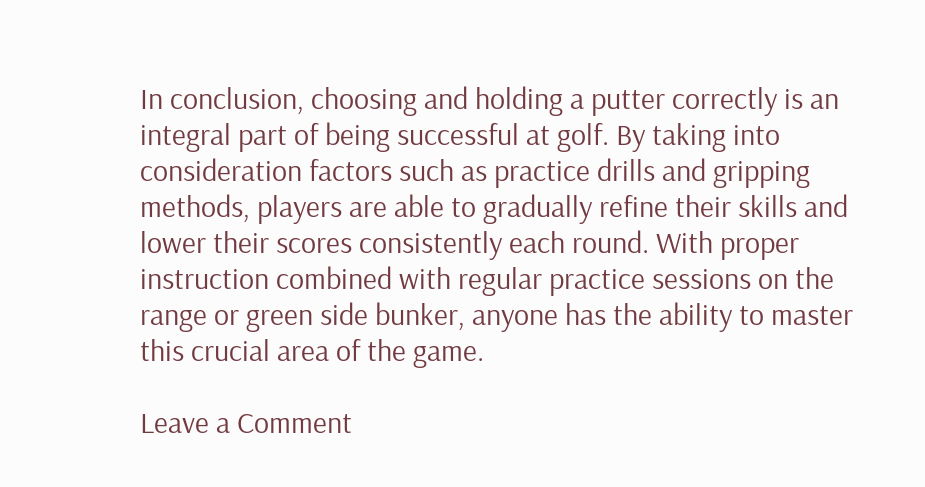In conclusion, choosing and holding a putter correctly is an integral part of being successful at golf. By taking into consideration factors such as practice drills and gripping methods, players are able to gradually refine their skills and lower their scores consistently each round. With proper instruction combined with regular practice sessions on the range or green side bunker, anyone has the ability to master this crucial area of the game.

Leave a Comment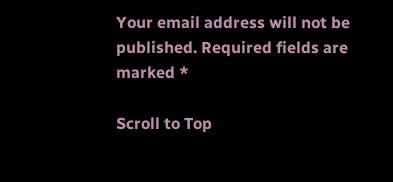Your email address will not be published. Required fields are marked *

Scroll to Top